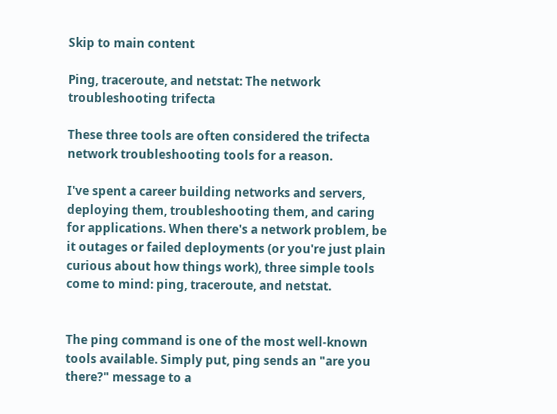Skip to main content

Ping, traceroute, and netstat: The network troubleshooting trifecta

These three tools are often considered the trifecta network troubleshooting tools for a reason.

I've spent a career building networks and servers, deploying them, troubleshooting them, and caring for applications. When there's a network problem, be it outages or failed deployments (or you're just plain curious about how things work), three simple tools come to mind: ping, traceroute, and netstat.


The ping command is one of the most well-known tools available. Simply put, ping sends an "are you there?" message to a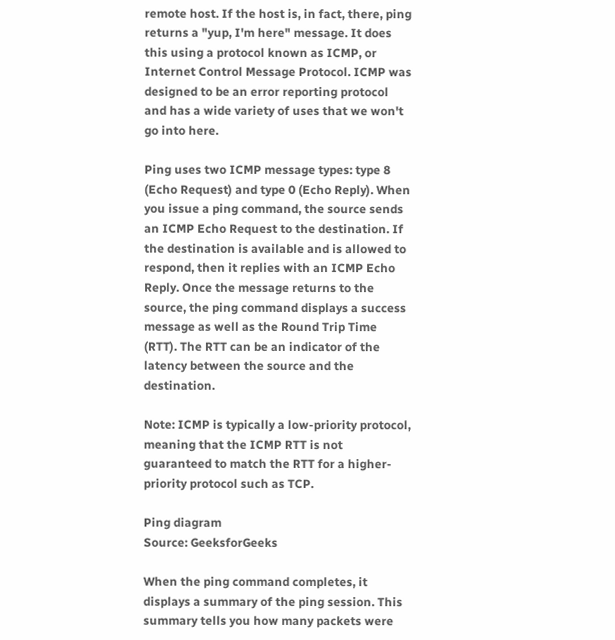remote host. If the host is, in fact, there, ping returns a "yup, I'm here" message. It does this using a protocol known as ICMP, or Internet Control Message Protocol. ICMP was designed to be an error reporting protocol and has a wide variety of uses that we won't go into here.

Ping uses two ICMP message types: type 8 (Echo Request) and type 0 (Echo Reply). When you issue a ping command, the source sends an ICMP Echo Request to the destination. If the destination is available and is allowed to respond, then it replies with an ICMP Echo Reply. Once the message returns to the source, the ping command displays a success message as well as the Round Trip Time (RTT). The RTT can be an indicator of the latency between the source and the destination.

Note: ICMP is typically a low-priority protocol, meaning that the ICMP RTT is not guaranteed to match the RTT for a higher-priority protocol such as TCP.

Ping diagram
Source: GeeksforGeeks

When the ping command completes, it displays a summary of the ping session. This summary tells you how many packets were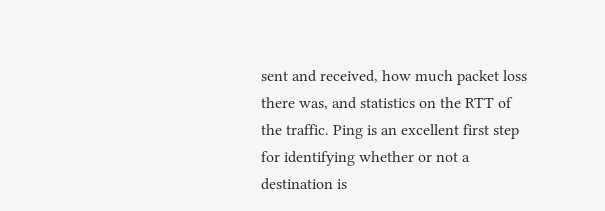sent and received, how much packet loss there was, and statistics on the RTT of the traffic. Ping is an excellent first step for identifying whether or not a destination is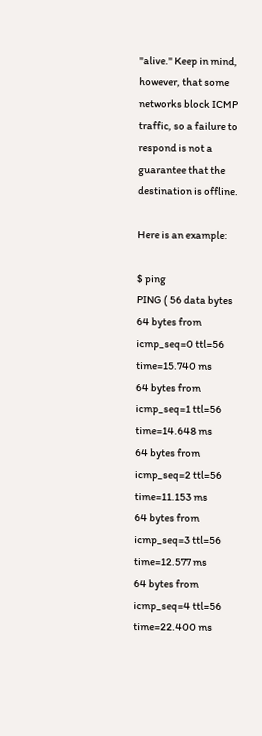"alive." Keep in mind, however, that some networks block ICMP traffic, so a failure to respond is not a guarantee that the destination is offline.

Here is an example:

$ ping
PING ( 56 data bytes
64 bytes from icmp_seq=0 ttl=56 time=15.740 ms
64 bytes from icmp_seq=1 ttl=56 time=14.648 ms
64 bytes from icmp_seq=2 ttl=56 time=11.153 ms
64 bytes from icmp_seq=3 ttl=56 time=12.577 ms
64 bytes from icmp_seq=4 ttl=56 time=22.400 ms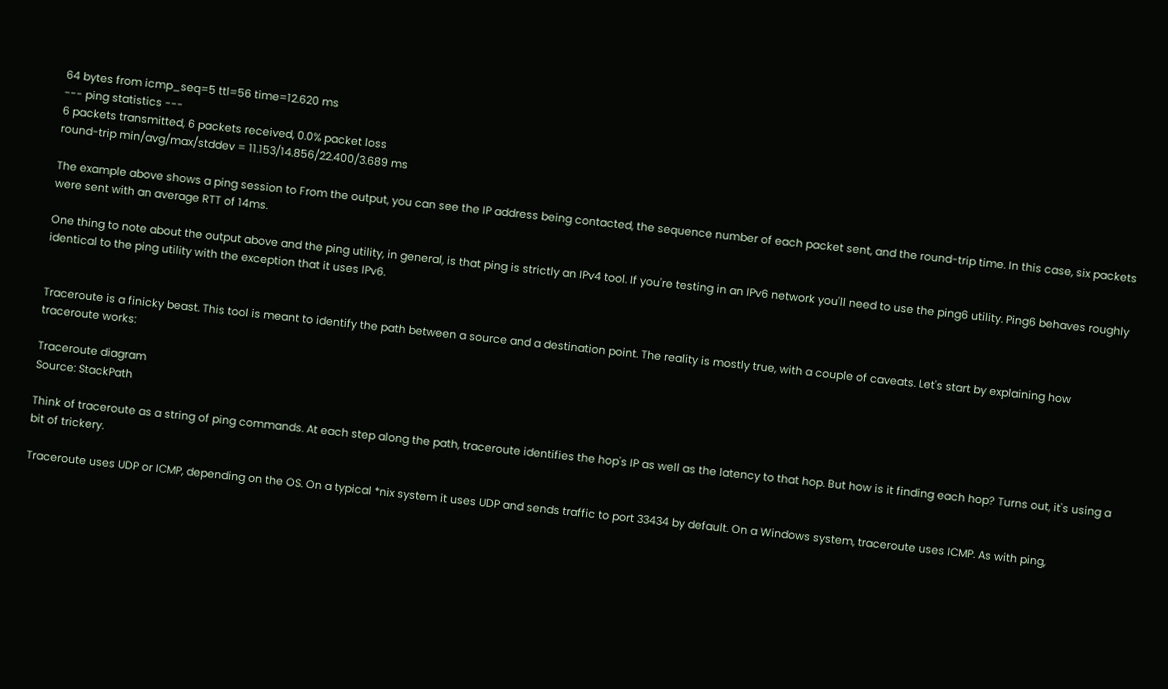64 bytes from icmp_seq=5 ttl=56 time=12.620 ms
--- ping statistics ---
6 packets transmitted, 6 packets received, 0.0% packet loss
round-trip min/avg/max/stddev = 11.153/14.856/22.400/3.689 ms

The example above shows a ping session to From the output, you can see the IP address being contacted, the sequence number of each packet sent, and the round-trip time. In this case, six packets were sent with an average RTT of 14ms.

One thing to note about the output above and the ping utility, in general, is that ping is strictly an IPv4 tool. If you're testing in an IPv6 network you'll need to use the ping6 utility. Ping6 behaves roughly identical to the ping utility with the exception that it uses IPv6.


Traceroute is a finicky beast. This tool is meant to identify the path between a source and a destination point. The reality is mostly true, with a couple of caveats. Let's start by explaining how traceroute works:

Traceroute diagram
Source: StackPath

Think of traceroute as a string of ping commands. At each step along the path, traceroute identifies the hop's IP as well as the latency to that hop. But how is it finding each hop? Turns out, it's using a bit of trickery.

Traceroute uses UDP or ICMP, depending on the OS. On a typical *nix system it uses UDP and sends traffic to port 33434 by default. On a Windows system, traceroute uses ICMP. As with ping,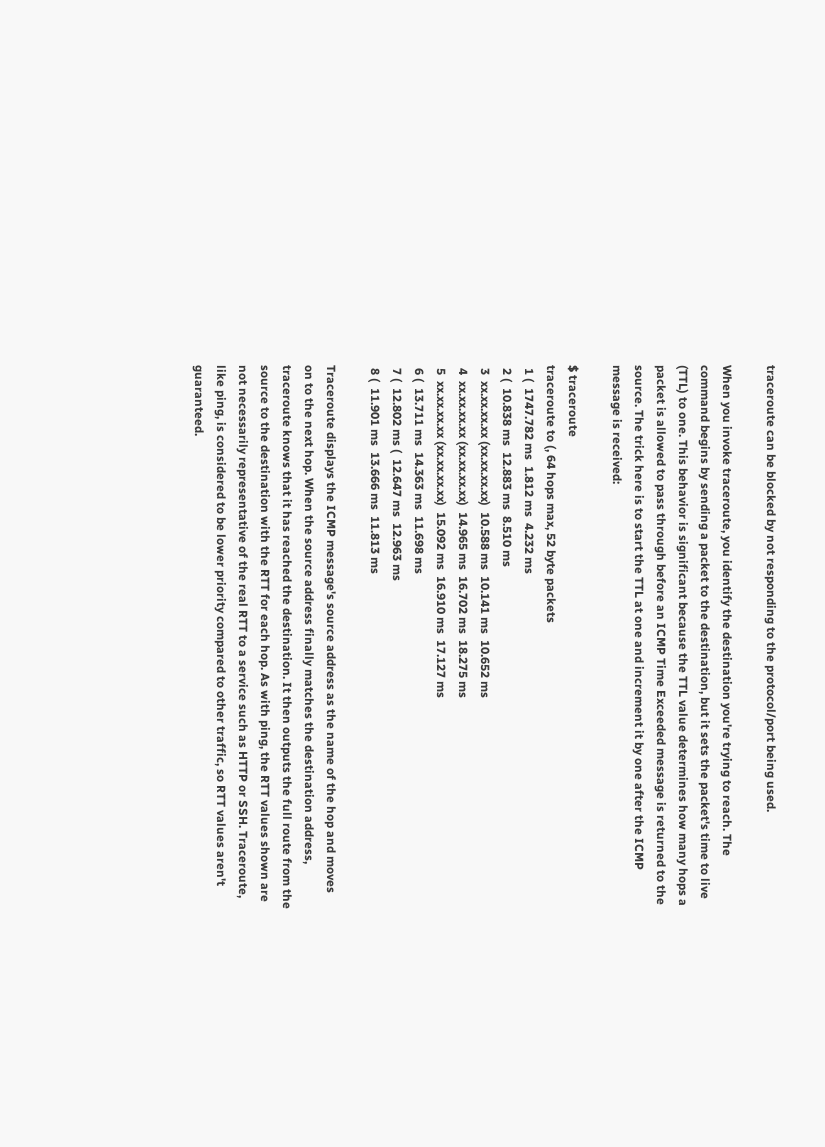traceroute can be blocked by not responding to the protocol/port being used.

When you invoke traceroute, you identify the destination you're trying to reach. The command begins by sending a packet to the destination, but it sets the packet's time to live (TTL) to one. This behavior is significant because the TTL value determines how many hops a packet is allowed to pass through before an ICMP Time Exceeded message is returned to the source. The trick here is to start the TTL at one and increment it by one after the ICMP message is received:

$ traceroute
traceroute to (, 64 hops max, 52 byte packets
 1 (  1747.782 ms  1.812 ms  4.232 ms
 2 (  10.838 ms  12.883 ms  8.510 ms
 3  xx.xx.xx.xx (xx.xx.xx.xx)  10.588 ms  10.141 ms  10.652 ms
 4  xx.xx.xx.xx (xx.xx.xx.xx)  14.965 ms  16.702 ms  18.275 ms
 5  xx.xx.xx.xx (xx.xx.xx.xx)  15.092 ms  16.910 ms  17.127 ms
 6 (  13.711 ms  14.363 ms  11.698 ms
 7 (  12.802 ms (  12.647 ms  12.963 ms
 8 (  11.901 ms  13.666 ms  11.813 ms

Traceroute displays the ICMP message's source address as the name of the hop and moves on to the next hop. When the source address finally matches the destination address, traceroute knows that it has reached the destination. It then outputs the full route from the source to the destination with the RTT for each hop. As with ping, the RTT values shown are not necessarily representative of the real RTT to a service such as HTTP or SSH. Traceroute, like ping, is considered to be lower priority compared to other traffic, so RTT values aren't guaranteed.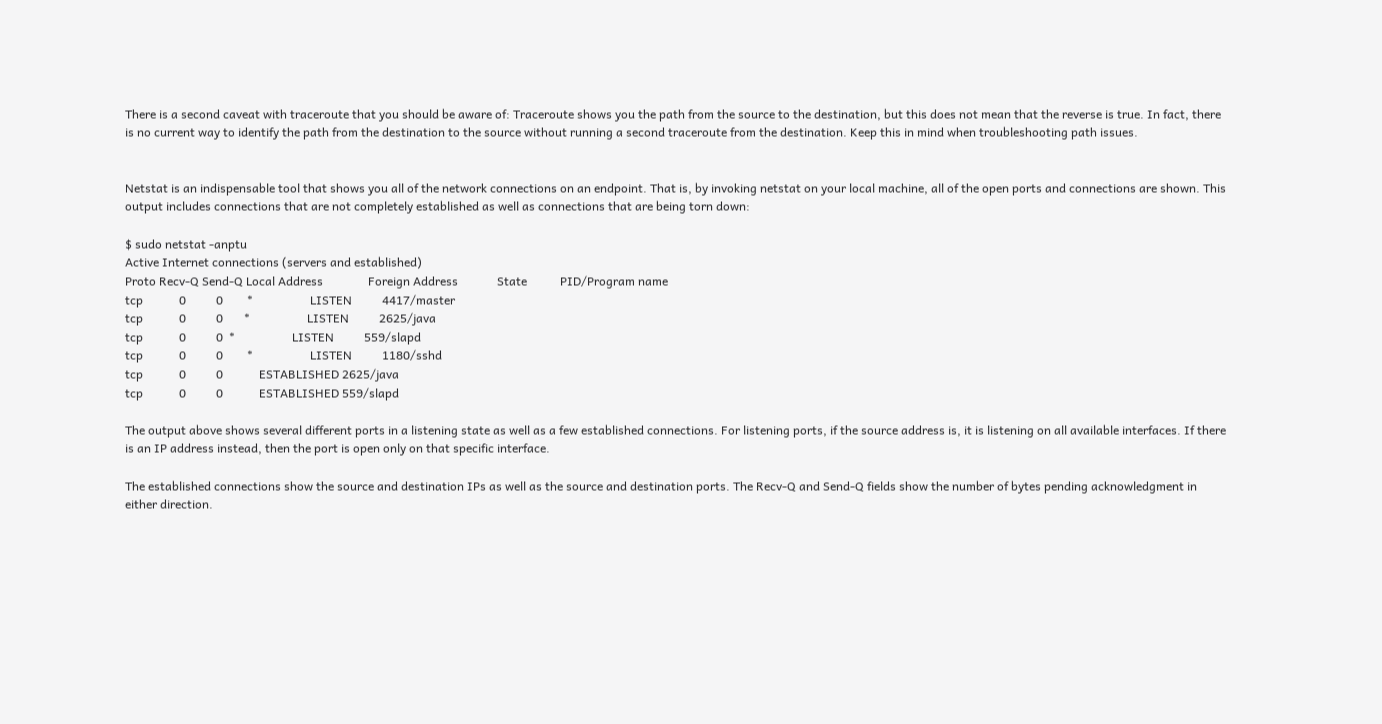There is a second caveat with traceroute that you should be aware of: Traceroute shows you the path from the source to the destination, but this does not mean that the reverse is true. In fact, there is no current way to identify the path from the destination to the source without running a second traceroute from the destination. Keep this in mind when troubleshooting path issues.


Netstat is an indispensable tool that shows you all of the network connections on an endpoint. That is, by invoking netstat on your local machine, all of the open ports and connections are shown. This output includes connections that are not completely established as well as connections that are being torn down:

$ sudo netstat -anptu
Active Internet connections (servers and established)
Proto Recv-Q Send-Q Local Address               Foreign Address             State           PID/Program name
tcp            0          0        *                   LISTEN          4417/master
tcp            0          0       *                   LISTEN          2625/java
tcp            0          0  *                   LISTEN          559/slapd
tcp            0          0        *                   LISTEN          1180/sshd
tcp            0          0            ESTABLISHED 2625/java
tcp            0          0            ESTABLISHED 559/slapd

The output above shows several different ports in a listening state as well as a few established connections. For listening ports, if the source address is, it is listening on all available interfaces. If there is an IP address instead, then the port is open only on that specific interface.

The established connections show the source and destination IPs as well as the source and destination ports. The Recv-Q and Send-Q fields show the number of bytes pending acknowledgment in either direction.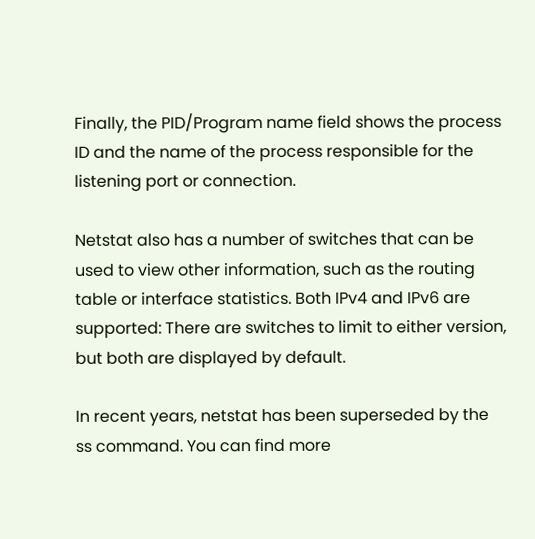Finally, the PID/Program name field shows the process ID and the name of the process responsible for the listening port or connection.

Netstat also has a number of switches that can be used to view other information, such as the routing table or interface statistics. Both IPv4 and IPv6 are supported: There are switches to limit to either version, but both are displayed by default.

In recent years, netstat has been superseded by the ss command. You can find more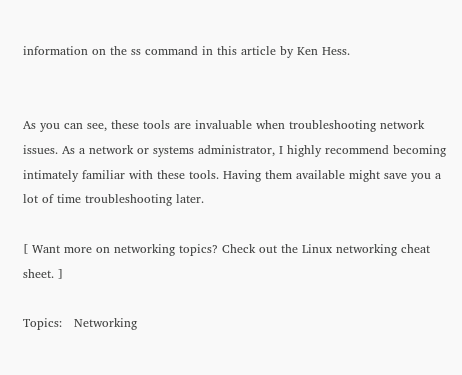information on the ss command in this article by Ken Hess.


As you can see, these tools are invaluable when troubleshooting network issues. As a network or systems administrator, I highly recommend becoming intimately familiar with these tools. Having them available might save you a lot of time troubleshooting later.

[ Want more on networking topics? Check out the Linux networking cheat sheet. ]

Topics:   Networking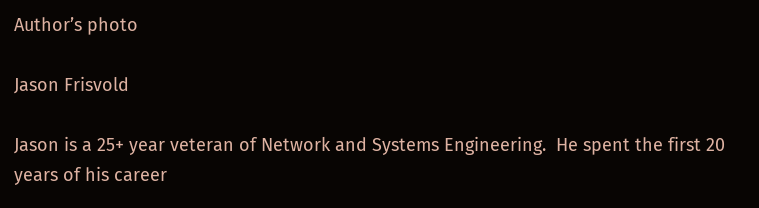Author’s photo

Jason Frisvold

Jason is a 25+ year veteran of Network and Systems Engineering.  He spent the first 20 years of his career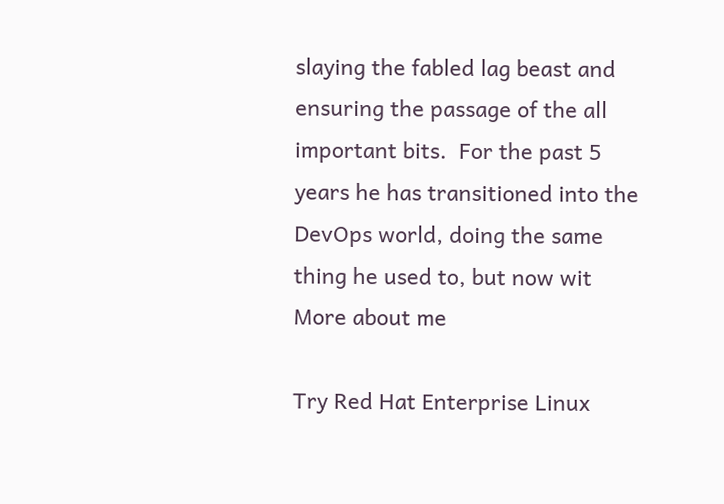slaying the fabled lag beast and ensuring the passage of the all important bits.  For the past 5 years he has transitioned into the DevOps world, doing the same thing he used to, but now wit More about me

Try Red Hat Enterprise Linux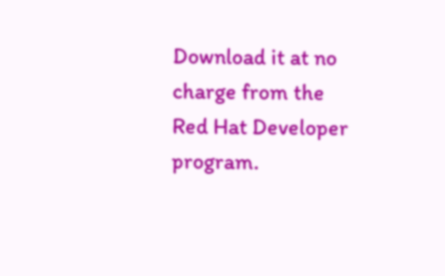Download it at no charge from the Red Hat Developer program.